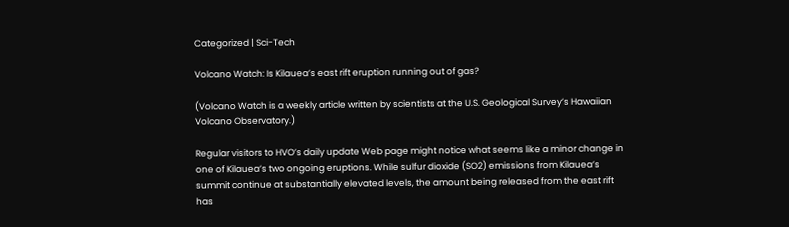Categorized | Sci-Tech

Volcano Watch: Is Kilauea’s east rift eruption running out of gas?

(Volcano Watch is a weekly article written by scientists at the U.S. Geological Survey’s Hawaiian Volcano Observatory.)

Regular visitors to HVO’s daily update Web page might notice what seems like a minor change in one of Kilauea’s two ongoing eruptions. While sulfur dioxide (SO2) emissions from Kilauea’s summit continue at substantially elevated levels, the amount being released from the east rift has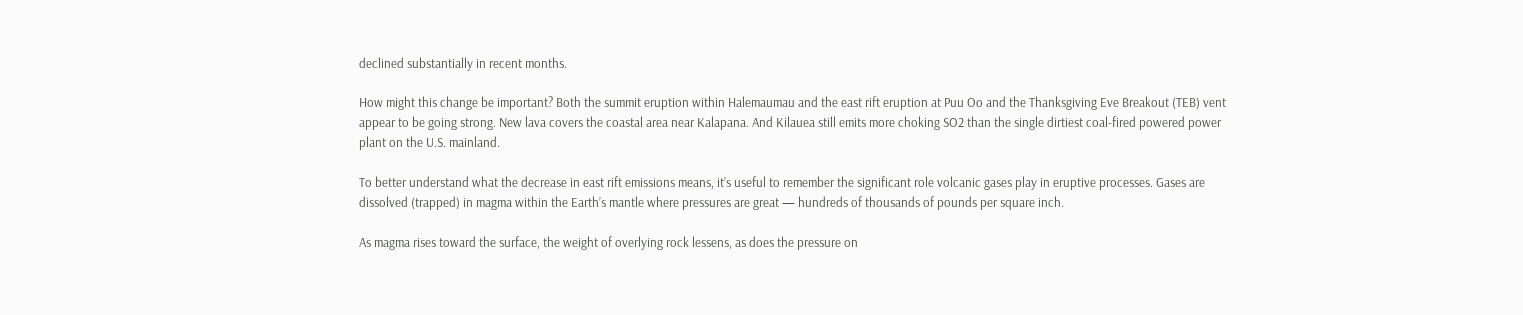declined substantially in recent months.

How might this change be important? Both the summit eruption within Halemaumau and the east rift eruption at Puu Oo and the Thanksgiving Eve Breakout (TEB) vent appear to be going strong. New lava covers the coastal area near Kalapana. And Kilauea still emits more choking SO2 than the single dirtiest coal-fired powered power plant on the U.S. mainland.

To better understand what the decrease in east rift emissions means, it’s useful to remember the significant role volcanic gases play in eruptive processes. Gases are dissolved (trapped) in magma within the Earth’s mantle where pressures are great — hundreds of thousands of pounds per square inch.

As magma rises toward the surface, the weight of overlying rock lessens, as does the pressure on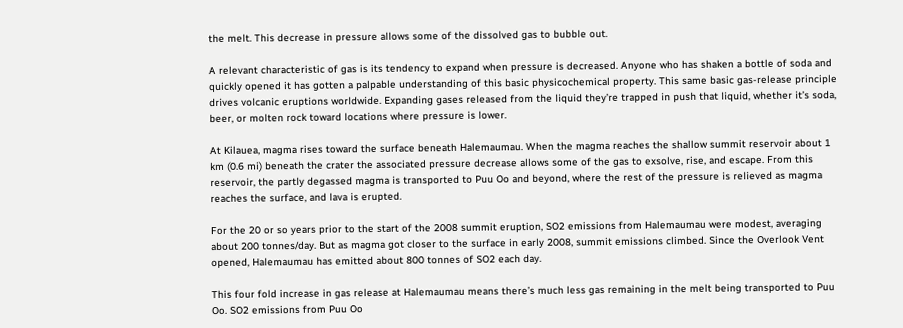the melt. This decrease in pressure allows some of the dissolved gas to bubble out.

A relevant characteristic of gas is its tendency to expand when pressure is decreased. Anyone who has shaken a bottle of soda and quickly opened it has gotten a palpable understanding of this basic physicochemical property. This same basic gas-release principle drives volcanic eruptions worldwide. Expanding gases released from the liquid they’re trapped in push that liquid, whether it’s soda, beer, or molten rock toward locations where pressure is lower.

At Kilauea, magma rises toward the surface beneath Halemaumau. When the magma reaches the shallow summit reservoir about 1 km (0.6 mi) beneath the crater the associated pressure decrease allows some of the gas to exsolve, rise, and escape. From this reservoir, the partly degassed magma is transported to Puu Oo and beyond, where the rest of the pressure is relieved as magma reaches the surface, and lava is erupted.

For the 20 or so years prior to the start of the 2008 summit eruption, SO2 emissions from Halemaumau were modest, averaging about 200 tonnes/day. But as magma got closer to the surface in early 2008, summit emissions climbed. Since the Overlook Vent opened, Halemaumau has emitted about 800 tonnes of SO2 each day.

This four fold increase in gas release at Halemaumau means there’s much less gas remaining in the melt being transported to Puu Oo. SO2 emissions from Puu Oo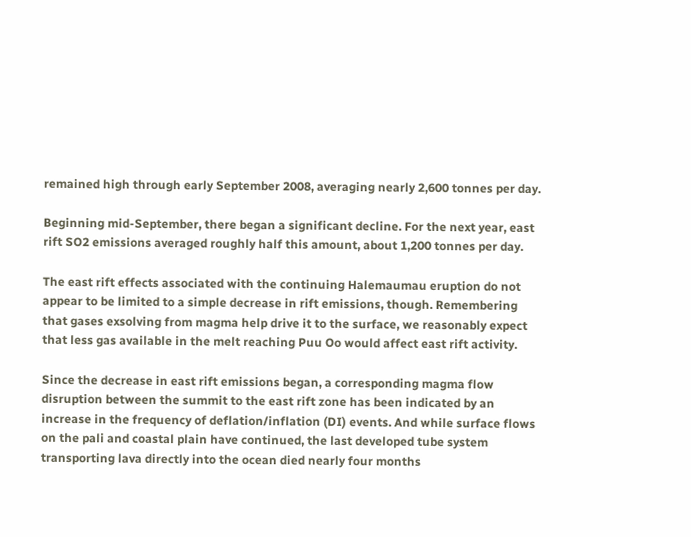remained high through early September 2008, averaging nearly 2,600 tonnes per day.

Beginning mid-September, there began a significant decline. For the next year, east rift SO2 emissions averaged roughly half this amount, about 1,200 tonnes per day.

The east rift effects associated with the continuing Halemaumau eruption do not appear to be limited to a simple decrease in rift emissions, though. Remembering that gases exsolving from magma help drive it to the surface, we reasonably expect that less gas available in the melt reaching Puu Oo would affect east rift activity.

Since the decrease in east rift emissions began, a corresponding magma flow disruption between the summit to the east rift zone has been indicated by an increase in the frequency of deflation/inflation (DI) events. And while surface flows on the pali and coastal plain have continued, the last developed tube system transporting lava directly into the ocean died nearly four months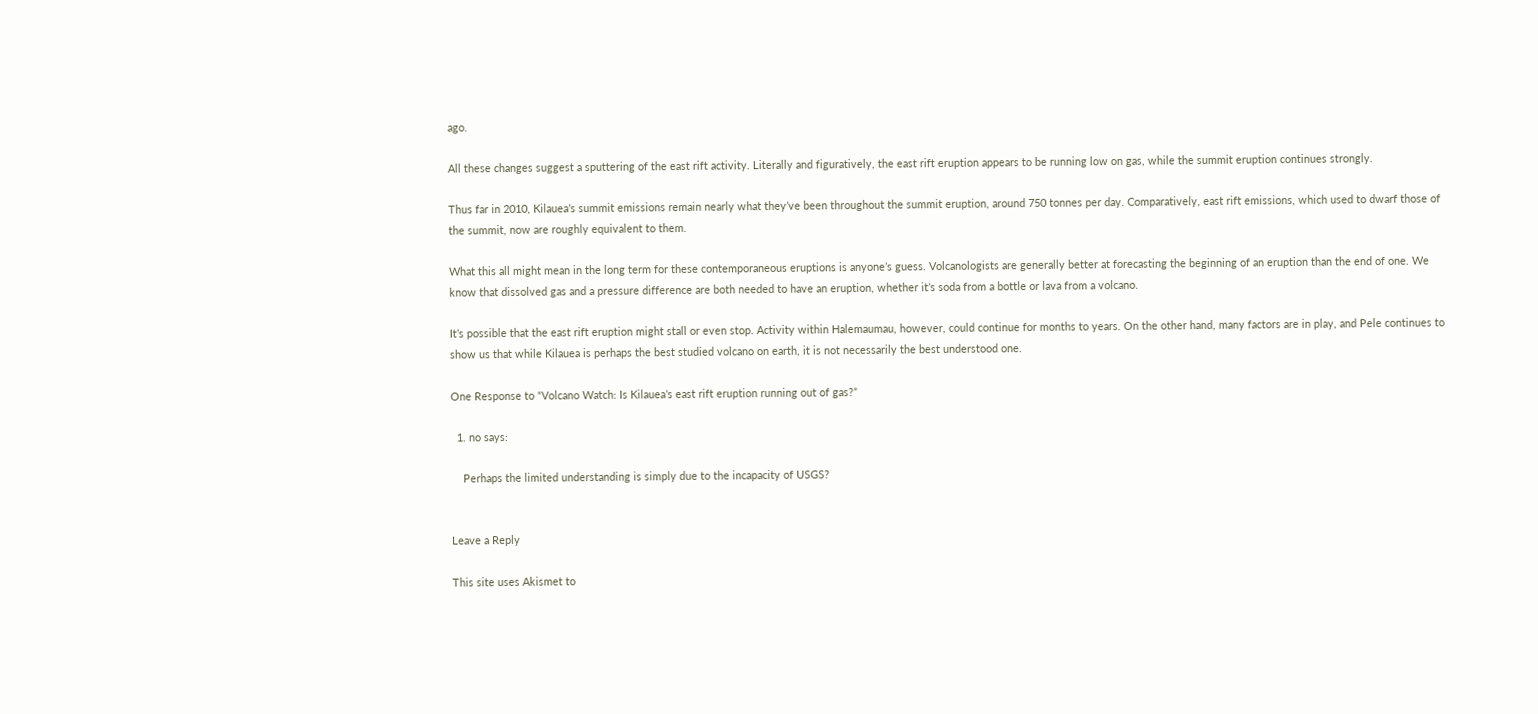ago.

All these changes suggest a sputtering of the east rift activity. Literally and figuratively, the east rift eruption appears to be running low on gas, while the summit eruption continues strongly.

Thus far in 2010, Kilauea’s summit emissions remain nearly what they’ve been throughout the summit eruption, around 750 tonnes per day. Comparatively, east rift emissions, which used to dwarf those of the summit, now are roughly equivalent to them.

What this all might mean in the long term for these contemporaneous eruptions is anyone’s guess. Volcanologists are generally better at forecasting the beginning of an eruption than the end of one. We know that dissolved gas and a pressure difference are both needed to have an eruption, whether it’s soda from a bottle or lava from a volcano.

It’s possible that the east rift eruption might stall or even stop. Activity within Halemaumau, however, could continue for months to years. On the other hand, many factors are in play, and Pele continues to show us that while Kilauea is perhaps the best studied volcano on earth, it is not necessarily the best understood one.

One Response to “Volcano Watch: Is Kilauea’s east rift eruption running out of gas?”

  1. no says:

    Perhaps the limited understanding is simply due to the incapacity of USGS?


Leave a Reply

This site uses Akismet to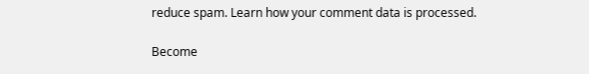reduce spam. Learn how your comment data is processed.

Become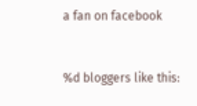a fan on facebook


%d bloggers like this: